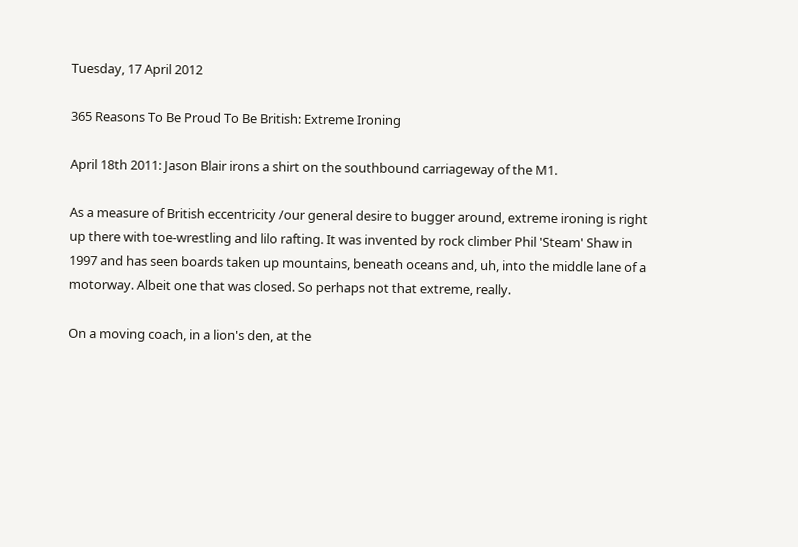Tuesday, 17 April 2012

365 Reasons To Be Proud To Be British: Extreme Ironing

April 18th 2011: Jason Blair irons a shirt on the southbound carriageway of the M1.

As a measure of British eccentricity /our general desire to bugger around, extreme ironing is right up there with toe-wrestling and lilo rafting. It was invented by rock climber Phil 'Steam' Shaw in 1997 and has seen boards taken up mountains, beneath oceans and, uh, into the middle lane of a motorway. Albeit one that was closed. So perhaps not that extreme, really.

On a moving coach, in a lion's den, at the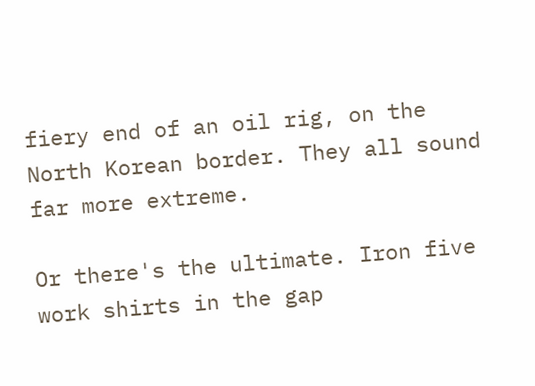fiery end of an oil rig, on the North Korean border. They all sound far more extreme.

Or there's the ultimate. Iron five work shirts in the gap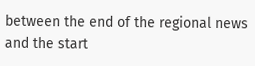between the end of the regional news and the start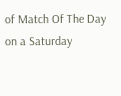of Match Of The Day on a Saturday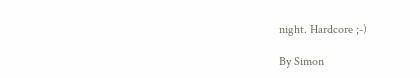night. Hardcore ;-)

By Simon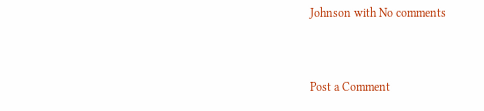Johnson with No comments


Post a Comment